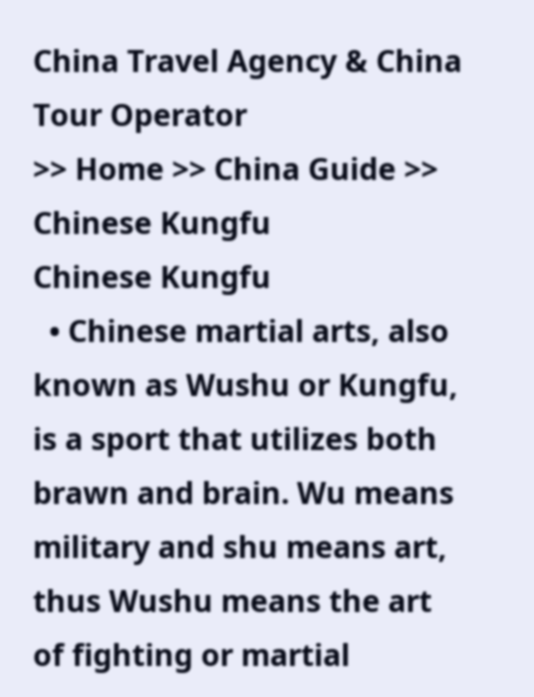China Travel Agency & China Tour Operator
>> Home >> China Guide >> Chinese Kungfu
Chinese Kungfu
  • Chinese martial arts, also known as Wushu or Kungfu, is a sport that utilizes both brawn and brain. Wu means military and shu means art, thus Wushu means the art of fighting or martial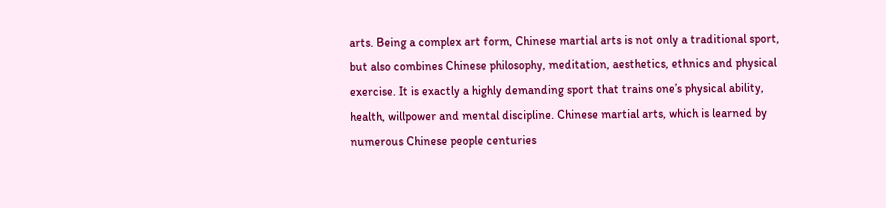arts. Being a complex art form, Chinese martial arts is not only a traditional sport, but also combines Chinese philosophy, meditation, aesthetics, ethnics and physical exercise. It is exactly a highly demanding sport that trains one’s physical ability, health, willpower and mental discipline. Chinese martial arts, which is learned by numerous Chinese people centuries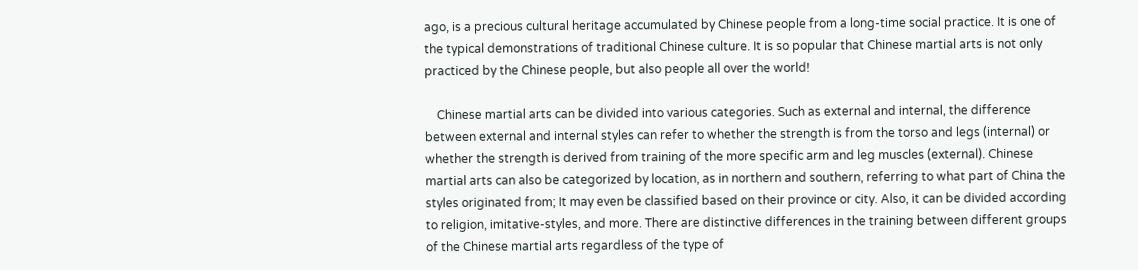ago, is a precious cultural heritage accumulated by Chinese people from a long-time social practice. It is one of the typical demonstrations of traditional Chinese culture. It is so popular that Chinese martial arts is not only practiced by the Chinese people, but also people all over the world!

    Chinese martial arts can be divided into various categories. Such as external and internal, the difference between external and internal styles can refer to whether the strength is from the torso and legs (internal) or whether the strength is derived from training of the more specific arm and leg muscles (external). Chinese martial arts can also be categorized by location, as in northern and southern, referring to what part of China the styles originated from; It may even be classified based on their province or city. Also, it can be divided according to religion, imitative-styles, and more. There are distinctive differences in the training between different groups of the Chinese martial arts regardless of the type of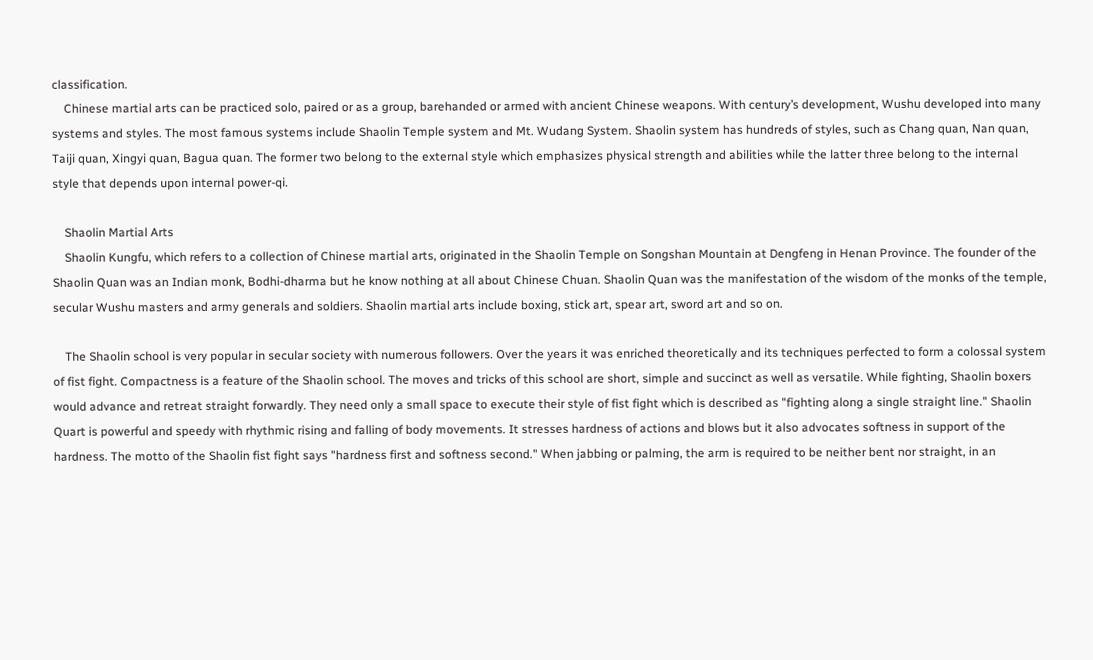classification.
    Chinese martial arts can be practiced solo, paired or as a group, barehanded or armed with ancient Chinese weapons. With century’s development, Wushu developed into many systems and styles. The most famous systems include Shaolin Temple system and Mt. Wudang System. Shaolin system has hundreds of styles, such as Chang quan, Nan quan, Taiji quan, Xingyi quan, Bagua quan. The former two belong to the external style which emphasizes physical strength and abilities while the latter three belong to the internal style that depends upon internal power-qi.

    Shaolin Martial Arts
    Shaolin Kungfu, which refers to a collection of Chinese martial arts, originated in the Shaolin Temple on Songshan Mountain at Dengfeng in Henan Province. The founder of the Shaolin Quan was an Indian monk, Bodhi-dharma but he know nothing at all about Chinese Chuan. Shaolin Quan was the manifestation of the wisdom of the monks of the temple, secular Wushu masters and army generals and soldiers. Shaolin martial arts include boxing, stick art, spear art, sword art and so on.

    The Shaolin school is very popular in secular society with numerous followers. Over the years it was enriched theoretically and its techniques perfected to form a colossal system of fist fight. Compactness is a feature of the Shaolin school. The moves and tricks of this school are short, simple and succinct as well as versatile. While fighting, Shaolin boxers would advance and retreat straight forwardly. They need only a small space to execute their style of fist fight which is described as "fighting along a single straight line." Shaolin Quart is powerful and speedy with rhythmic rising and falling of body movements. It stresses hardness of actions and blows but it also advocates softness in support of the hardness. The motto of the Shaolin fist fight says "hardness first and softness second." When jabbing or palming, the arm is required to be neither bent nor straight, in an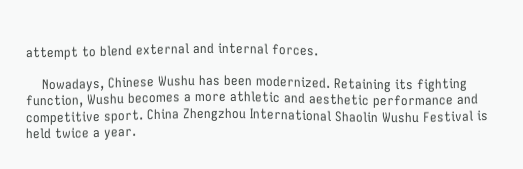attempt to blend external and internal forces.

    Nowadays, Chinese Wushu has been modernized. Retaining its fighting function, Wushu becomes a more athletic and aesthetic performance and competitive sport. China Zhengzhou International Shaolin Wushu Festival is held twice a year.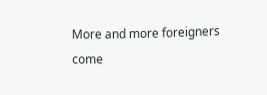More and more foreigners come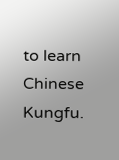to learn Chinese Kungfu.